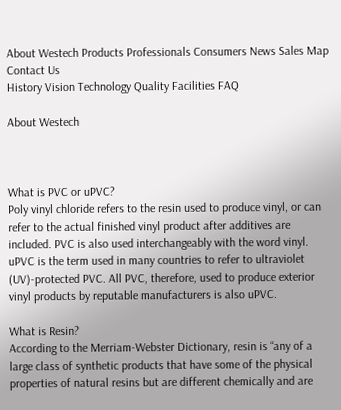About Westech Products Professionals Consumers News Sales Map Contact Us
History Vision Technology Quality Facilities FAQ

About Westech



What is PVC or uPVC?
Poly vinyl chloride refers to the resin used to produce vinyl, or can refer to the actual finished vinyl product after additives are included. PVC is also used interchangeably with the word vinyl. uPVC is the term used in many countries to refer to ultraviolet (UV)-protected PVC. All PVC, therefore, used to produce exterior vinyl products by reputable manufacturers is also uPVC.

What is Resin?
According to the Merriam-Webster Dictionary, resin is “any of a large class of synthetic products that have some of the physical properties of natural resins but are different chemically and are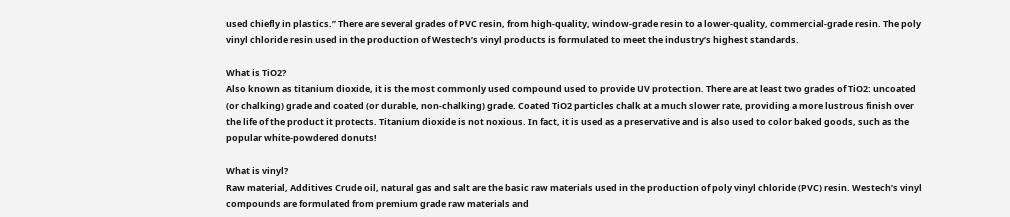used chiefly in plastics.” There are several grades of PVC resin, from high-quality, window-grade resin to a lower-quality, commercial-grade resin. The poly vinyl chloride resin used in the production of Westech’s vinyl products is formulated to meet the industry’s highest standards.

What is TiO2?
Also known as titanium dioxide, it is the most commonly used compound used to provide UV protection. There are at least two grades of TiO2: uncoated (or chalking) grade and coated (or durable, non-chalking) grade. Coated TiO2 particles chalk at a much slower rate, providing a more lustrous finish over the life of the product it protects. Titanium dioxide is not noxious. In fact, it is used as a preservative and is also used to color baked goods, such as the popular white-powdered donuts!

What is vinyl?
Raw material, Additives Crude oil, natural gas and salt are the basic raw materials used in the production of poly vinyl chloride (PVC) resin. Westech’s vinyl compounds are formulated from premium grade raw materials and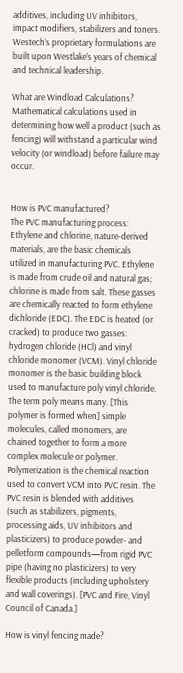additives, including UV inhibitors, impact modifiers, stabilizers and toners. Westech’s proprietary formulations are built upon Westlake’s years of chemical and technical leadership.

What are Windload Calculations?
Mathematical calculations used in determining how well a product (such as fencing) will withstand a particular wind velocity (or windload) before failure may occur.


How is PVC manufactured?
The PVC manufacturing process: Ethylene and chlorine, nature-derived materials, are the basic chemicals utilized in manufacturing PVC. Ethylene is made from crude oil and natural gas; chlorine is made from salt. These gasses are chemically reacted to form ethylene dichloride (EDC). The EDC is heated (or cracked) to produce two gasses: hydrogen chloride (HCl) and vinyl chloride monomer (VCM). Vinyl chloride monomer is the basic building block used to manufacture poly vinyl chloride. The term poly means many. [This polymer is formed when] simple molecules, called monomers, are chained together to form a more complex molecule or polymer. Polymerization is the chemical reaction used to convert VCM into PVC resin. The PVC resin is blended with additives (such as stabilizers, pigments, processing aids, UV inhibitors and plasticizers) to produce powder- and pelletform compounds—from rigid PVC pipe (having no plasticizers) to very flexible products (including upholstery and wall coverings). [PVC and Fire, Vinyl Council of Canada.]

How is vinyl fencing made?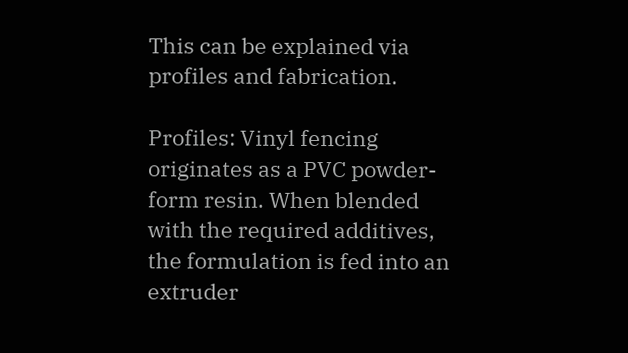This can be explained via profiles and fabrication.

Profiles: Vinyl fencing originates as a PVC powder-form resin. When blended with the required additives, the formulation is fed into an extruder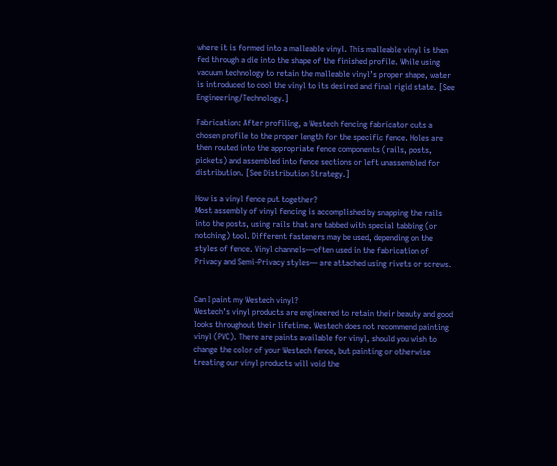where it is formed into a malleable vinyl. This malleable vinyl is then fed through a die into the shape of the finished profile. While using vacuum technology to retain the malleable vinyl’s proper shape, water is introduced to cool the vinyl to its desired and final rigid state. [See Engineering/Technology.]

Fabrication: After profiling, a Westech fencing fabricator cuts a chosen profile to the proper length for the specific fence. Holes are then routed into the appropriate fence components (rails, posts, pickets) and assembled into fence sections or left unassembled for distribution. [See Distribution Strategy.]

How is a vinyl fence put together?
Most assembly of vinyl fencing is accomplished by snapping the rails into the posts, using rails that are tabbed with special tabbing (or notching) tool. Different fasteners may be used, depending on the styles of fence. Vinyl channels—often used in the fabrication of Privacy and Semi-Privacy styles— are attached using rivets or screws.


Can I paint my Westech vinyl?
Westech’s vinyl products are engineered to retain their beauty and good looks throughout their lifetime. Westech does not recommend painting vinyl (PVC). There are paints available for vinyl, should you wish to change the color of your Westech fence, but painting or otherwise treating our vinyl products will void the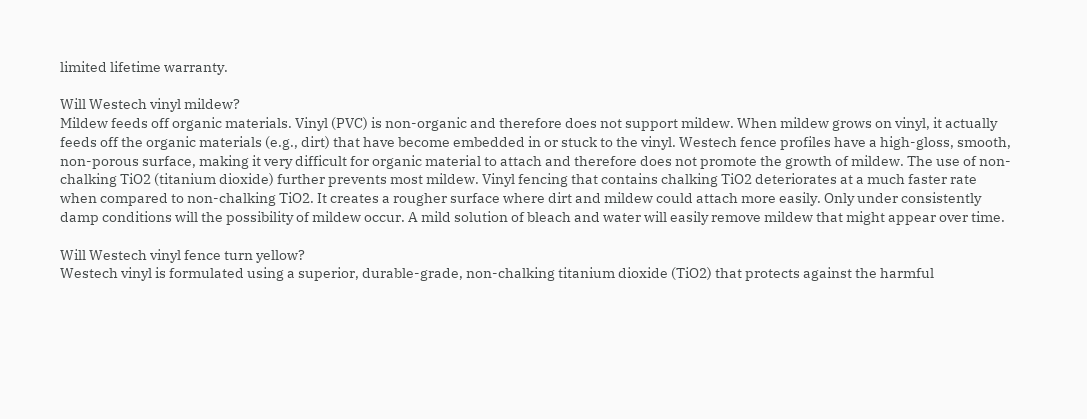limited lifetime warranty.

Will Westech vinyl mildew?
Mildew feeds off organic materials. Vinyl (PVC) is non-organic and therefore does not support mildew. When mildew grows on vinyl, it actually feeds off the organic materials (e.g., dirt) that have become embedded in or stuck to the vinyl. Westech fence profiles have a high-gloss, smooth, non-porous surface, making it very difficult for organic material to attach and therefore does not promote the growth of mildew. The use of non-chalking TiO2 (titanium dioxide) further prevents most mildew. Vinyl fencing that contains chalking TiO2 deteriorates at a much faster rate when compared to non-chalking TiO2. It creates a rougher surface where dirt and mildew could attach more easily. Only under consistently damp conditions will the possibility of mildew occur. A mild solution of bleach and water will easily remove mildew that might appear over time.

Will Westech vinyl fence turn yellow?
Westech vinyl is formulated using a superior, durable-grade, non-chalking titanium dioxide (TiO2) that protects against the harmful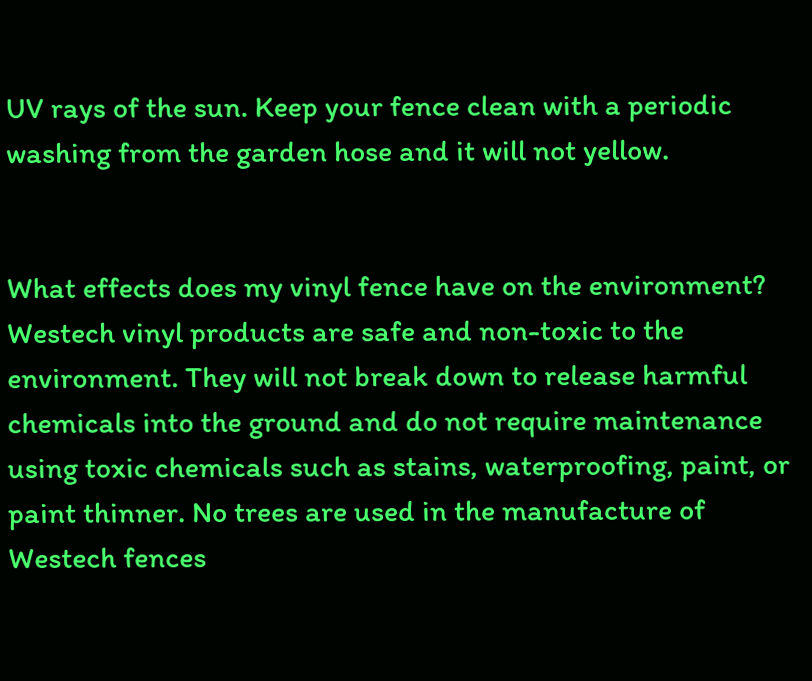UV rays of the sun. Keep your fence clean with a periodic washing from the garden hose and it will not yellow.


What effects does my vinyl fence have on the environment?
Westech vinyl products are safe and non-toxic to the environment. They will not break down to release harmful chemicals into the ground and do not require maintenance using toxic chemicals such as stains, waterproofing, paint, or paint thinner. No trees are used in the manufacture of Westech fences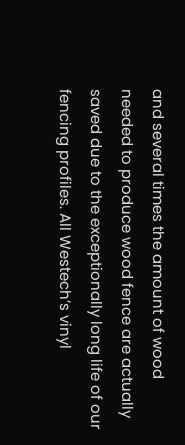and several times the amount of wood needed to produce wood fence are actually saved due to the exceptionally long life of our fencing profiles. All Westech’s vinyl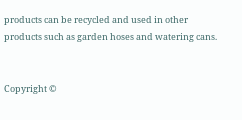products can be recycled and used in other products such as garden hoses and watering cans.


Copyright ©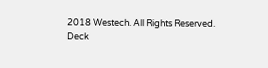2018 Westech. All Rights Reserved.
Deck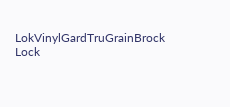LokVinylGardTruGrainBrock Lock